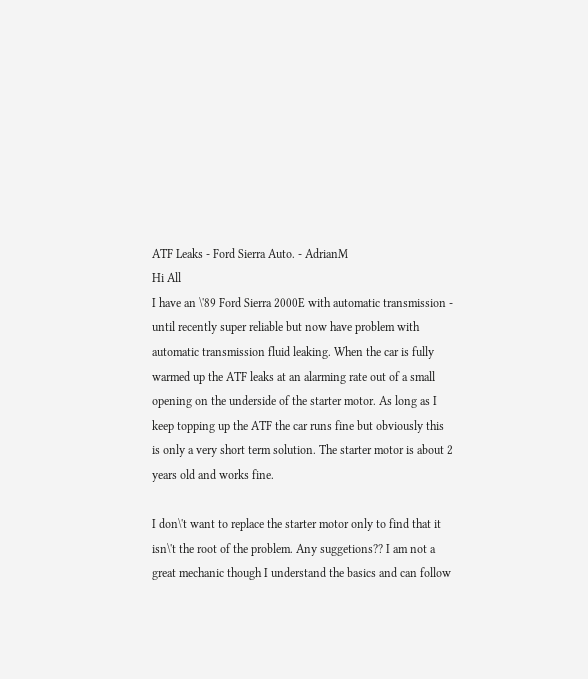ATF Leaks - Ford Sierra Auto. - AdrianM
Hi All
I have an \'89 Ford Sierra 2000E with automatic transmission - until recently super reliable but now have problem with automatic transmission fluid leaking. When the car is fully warmed up the ATF leaks at an alarming rate out of a small opening on the underside of the starter motor. As long as I keep topping up the ATF the car runs fine but obviously this is only a very short term solution. The starter motor is about 2 years old and works fine.

I don\'t want to replace the starter motor only to find that it isn\'t the root of the problem. Any suggetions?? I am not a great mechanic though I understand the basics and can follow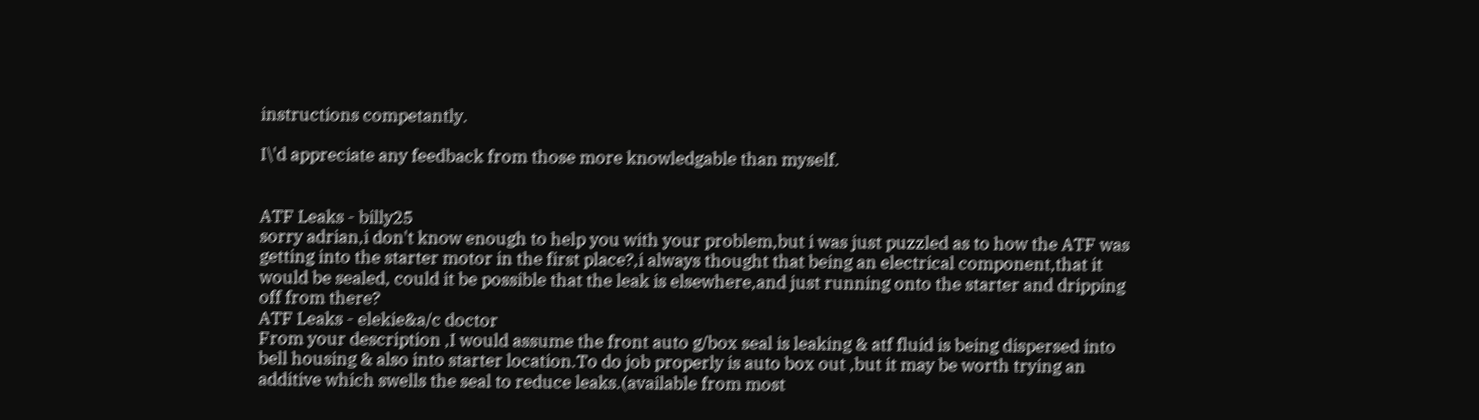instructions competantly.

I\'d appreciate any feedback from those more knowledgable than myself.


ATF Leaks - billy25
sorry adrian,i don't know enough to help you with your problem,but i was just puzzled as to how the ATF was getting into the starter motor in the first place?,i always thought that being an electrical component,that it would be sealed, could it be possible that the leak is elsewhere,and just running onto the starter and dripping off from there?
ATF Leaks - elekie&a/c doctor
From your description ,I would assume the front auto g/box seal is leaking & atf fluid is being dispersed into bell housing & also into starter location.To do job properly is auto box out ,but it may be worth trying an additive which swells the seal to reduce leaks.(available from most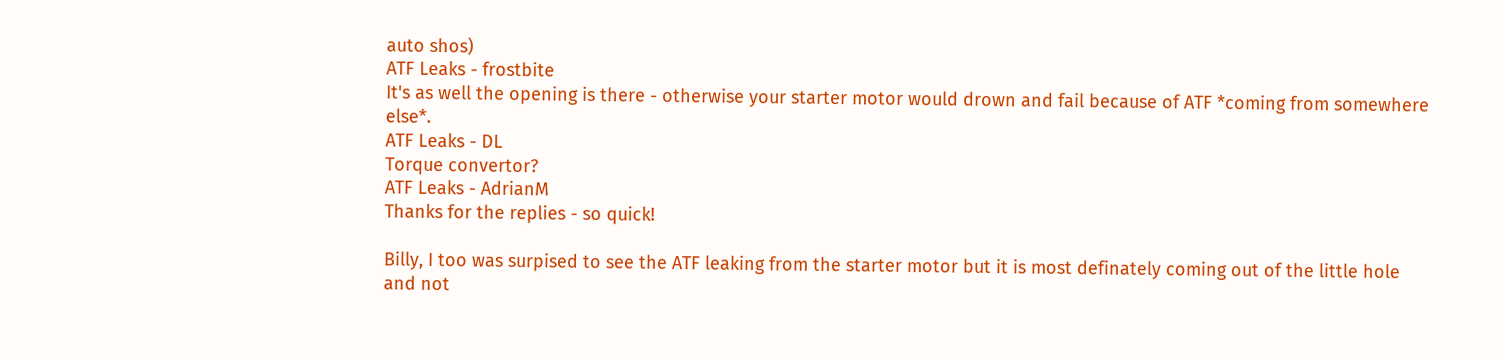auto shos)
ATF Leaks - frostbite
It's as well the opening is there - otherwise your starter motor would drown and fail because of ATF *coming from somewhere else*.
ATF Leaks - DL
Torque convertor?
ATF Leaks - AdrianM
Thanks for the replies - so quick!

Billy, I too was surpised to see the ATF leaking from the starter motor but it is most definately coming out of the little hole and not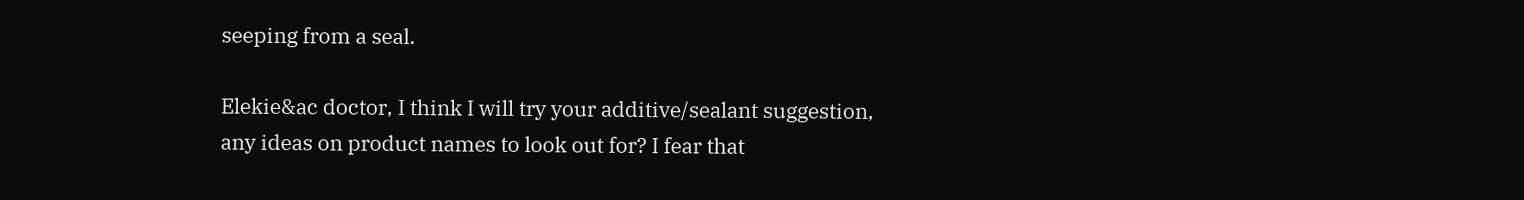seeping from a seal.

Elekie&ac doctor, I think I will try your additive/sealant suggestion, any ideas on product names to look out for? I fear that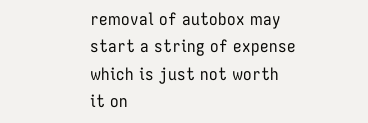removal of autobox may start a string of expense which is just not worth it on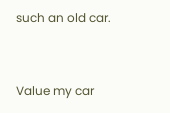such an old car.


Value my car